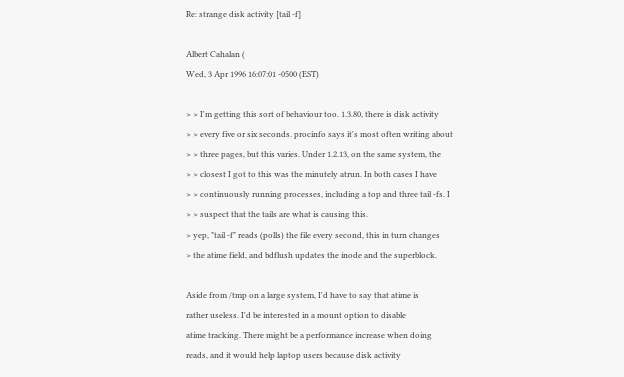Re: strange disk activity [tail -f]

Albert Cahalan (
Wed, 3 Apr 1996 16:07:01 -0500 (EST)

> > I'm getting this sort of behaviour too. 1.3.80, there is disk activity
> > every five or six seconds. procinfo says it's most often writing about
> > three pages, but this varies. Under 1.2.13, on the same system, the
> > closest I got to this was the minutely atrun. In both cases I have
> > continuously running processes, including a top and three tail -fs. I
> > suspect that the tails are what is causing this.
> yep, "tail -f" reads (polls) the file every second, this in turn changes
> the atime field, and bdflush updates the inode and the superblock.

Aside from /tmp on a large system, I'd have to say that atime is
rather useless. I'd be interested in a mount option to disable
atime tracking. There might be a performance increase when doing
reads, and it would help laptop users because disk activity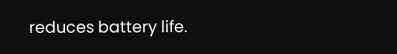reduces battery life.